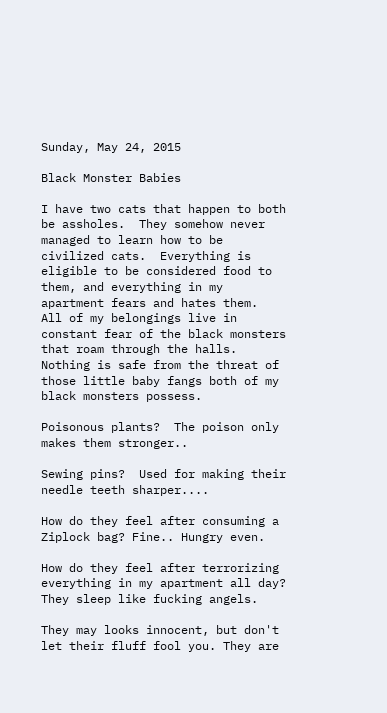Sunday, May 24, 2015

Black Monster Babies

I have two cats that happen to both be assholes.  They somehow never managed to learn how to be civilized cats.  Everything is eligible to be considered food to them, and everything in my apartment fears and hates them.  All of my belongings live in constant fear of the black monsters that roam through the halls.  Nothing is safe from the threat of those little baby fangs both of my black monsters possess.

Poisonous plants?  The poison only makes them stronger..

Sewing pins?  Used for making their needle teeth sharper....

How do they feel after consuming a Ziplock bag? Fine.. Hungry even.

How do they feel after terrorizing everything in my apartment all day?  They sleep like fucking angels.

They may looks innocent, but don't let their fluff fool you. They are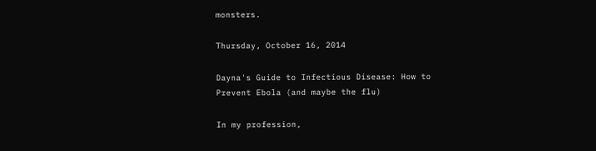monsters.

Thursday, October 16, 2014

Dayna's Guide to Infectious Disease: How to Prevent Ebola (and maybe the flu)

In my profession,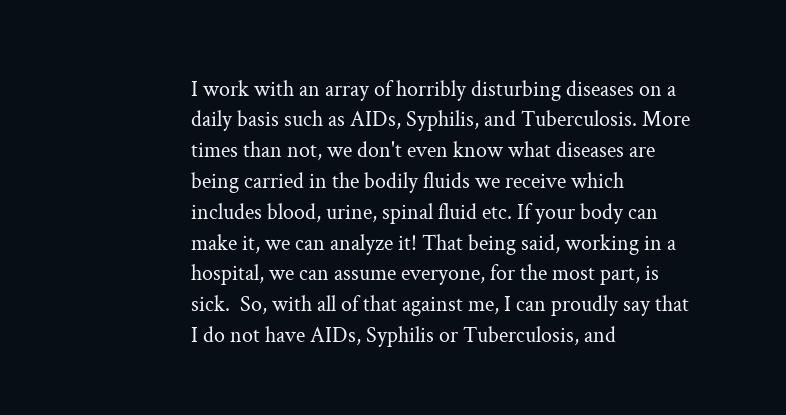I work with an array of horribly disturbing diseases on a daily basis such as AIDs, Syphilis, and Tuberculosis. More times than not, we don't even know what diseases are being carried in the bodily fluids we receive which includes blood, urine, spinal fluid etc. If your body can make it, we can analyze it! That being said, working in a hospital, we can assume everyone, for the most part, is sick.  So, with all of that against me, I can proudly say that I do not have AIDs, Syphilis or Tuberculosis, and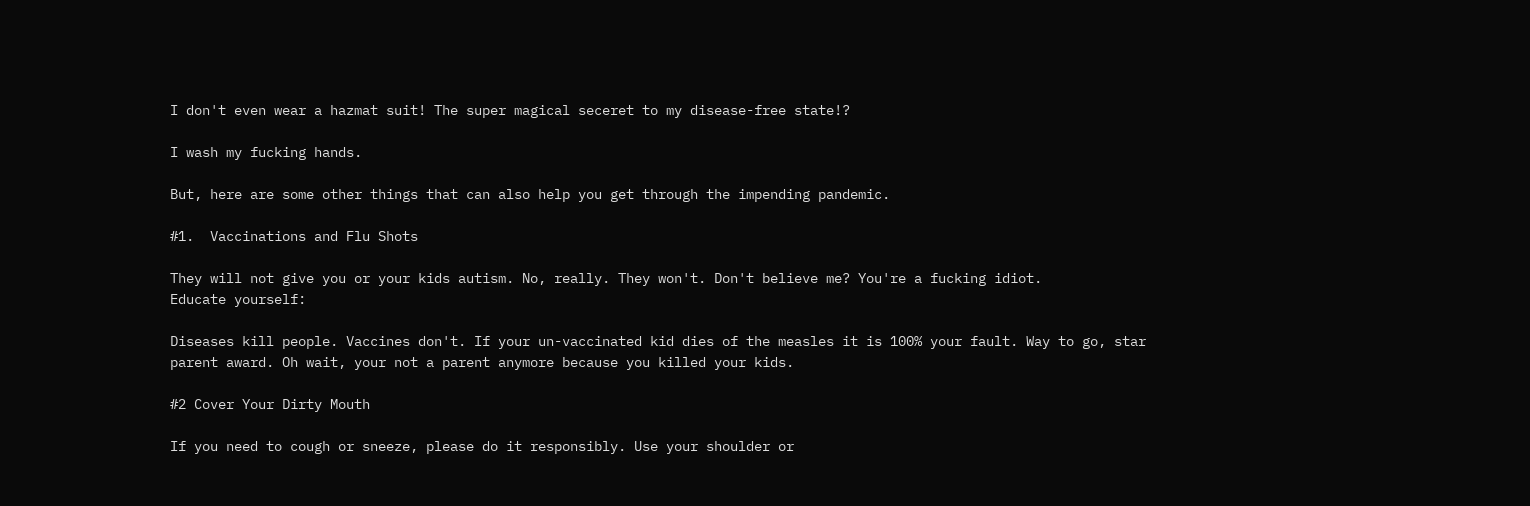I don't even wear a hazmat suit! The super magical seceret to my disease-free state!?

I wash my fucking hands.

But, here are some other things that can also help you get through the impending pandemic.

#1.  Vaccinations and Flu Shots

They will not give you or your kids autism. No, really. They won't. Don't believe me? You're a fucking idiot.
Educate yourself:

Diseases kill people. Vaccines don't. If your un-vaccinated kid dies of the measles it is 100% your fault. Way to go, star parent award. Oh wait, your not a parent anymore because you killed your kids.

#2 Cover Your Dirty Mouth

If you need to cough or sneeze, please do it responsibly. Use your shoulder or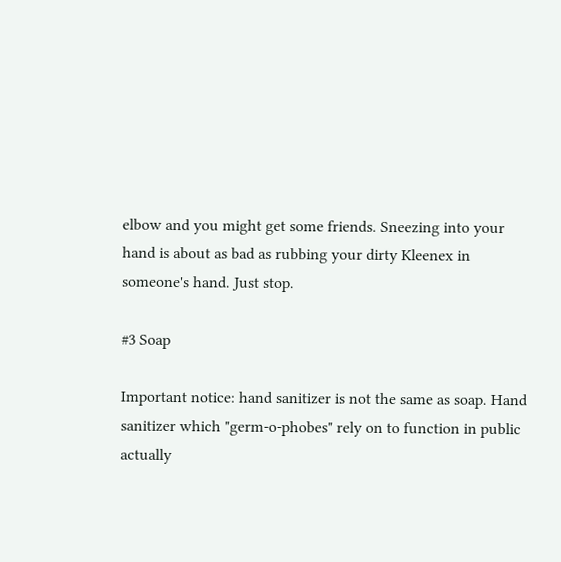elbow and you might get some friends. Sneezing into your hand is about as bad as rubbing your dirty Kleenex in someone's hand. Just stop.

#3 Soap

Important notice: hand sanitizer is not the same as soap. Hand sanitizer which "germ-o-phobes" rely on to function in public actually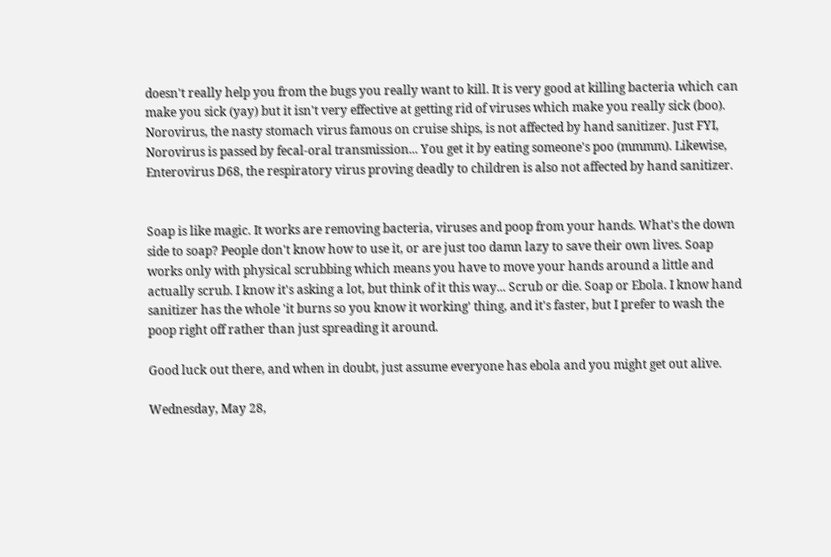doesn't really help you from the bugs you really want to kill. It is very good at killing bacteria which can make you sick (yay) but it isn't very effective at getting rid of viruses which make you really sick (boo). Norovirus, the nasty stomach virus famous on cruise ships, is not affected by hand sanitizer. Just FYI, Norovirus is passed by fecal-oral transmission... You get it by eating someone's poo (mmmm). Likewise, Enterovirus D68, the respiratory virus proving deadly to children is also not affected by hand sanitizer.


Soap is like magic. It works are removing bacteria, viruses and poop from your hands. What's the down side to soap? People don't know how to use it, or are just too damn lazy to save their own lives. Soap works only with physical scrubbing which means you have to move your hands around a little and actually scrub. I know it's asking a lot, but think of it this way... Scrub or die. Soap or Ebola. I know hand sanitizer has the whole 'it burns so you know it working' thing, and it's faster, but I prefer to wash the poop right off rather than just spreading it around.

Good luck out there, and when in doubt, just assume everyone has ebola and you might get out alive.

Wednesday, May 28,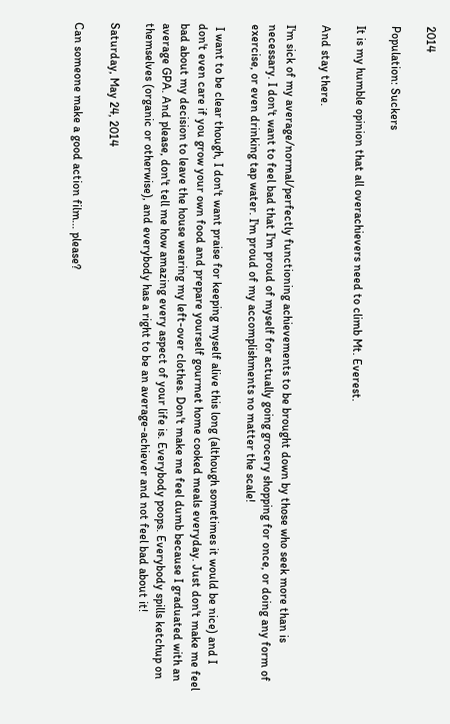2014

Population: Suckers

It is my humble opinion that all overachievers need to climb Mt. Everest.

And stay there.

I'm sick of my average/normal/perfectly functioning achievements to be brought down by those who seek more than is necessary. I don't want to feel bad that I'm proud of myself for actually going grocery shopping for once, or doing any form of exercise, or even drinking tap water. I'm proud of my accomplishments no matter the scale!

 I want to be clear though, I don't want praise for keeping myself alive this long (although sometimes it would be nice) and I don't even care if you grow your own food and prepare yourself gourmet home cooked meals everyday. Just don't make me feel bad about my decision to leave the house wearing my left-over clothes. Don't make me feel dumb because I graduated with an average GPA. And please, don't tell me how amazing every aspect of your life is. Everybody poops. Everybody spills ketchup on themselves (organic or otherwise), and everybody has a right to be an average-achiever and not feel bad about it!

Saturday, May 24, 2014

Can someone make a good action film... please?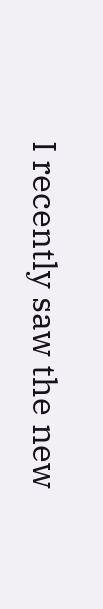I recently saw the new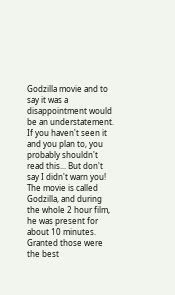Godzilla movie and to say it was a disappointment would be an understatement.  If you haven't seen it and you plan to, you probably shouldn't read this... But don't say I didn't warn you! The movie is called Godzilla, and during the whole 2 hour film, he was present for about 10 minutes.  Granted those were the best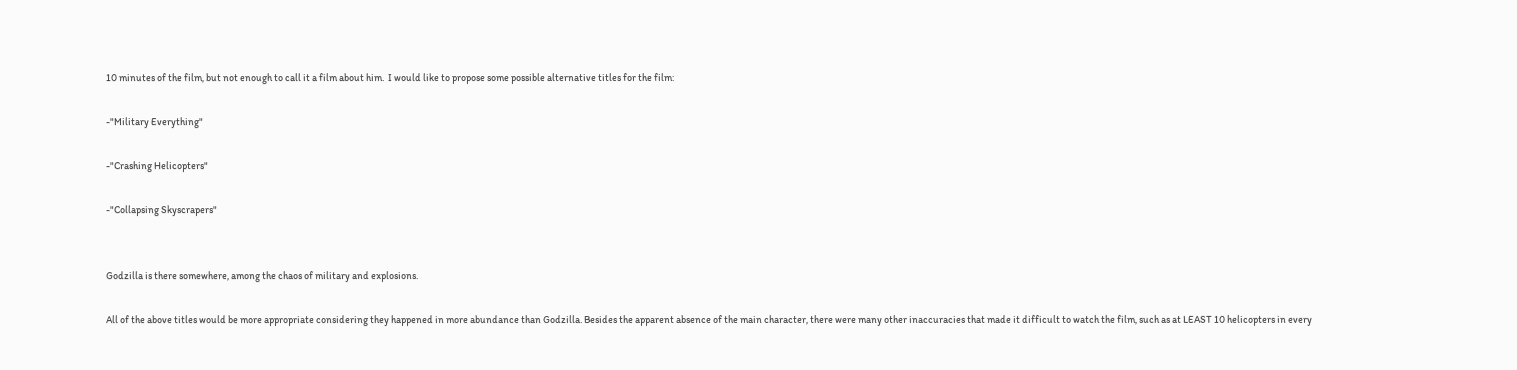10 minutes of the film, but not enough to call it a film about him.  I would like to propose some possible alternative titles for the film:

-"Military Everything"

-"Crashing Helicopters"

-"Collapsing Skyscrapers"


Godzilla is there somewhere, among the chaos of military and explosions.

All of the above titles would be more appropriate considering they happened in more abundance than Godzilla. Besides the apparent absence of the main character, there were many other inaccuracies that made it difficult to watch the film, such as at LEAST 10 helicopters in every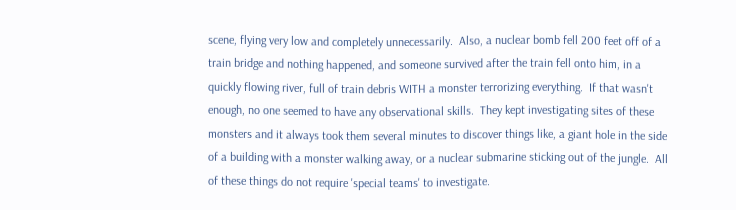scene, flying very low and completely unnecessarily.  Also, a nuclear bomb fell 200 feet off of a train bridge and nothing happened, and someone survived after the train fell onto him, in a quickly flowing river, full of train debris WITH a monster terrorizing everything.  If that wasn't enough, no one seemed to have any observational skills.  They kept investigating sites of these monsters and it always took them several minutes to discover things like, a giant hole in the side of a building with a monster walking away, or a nuclear submarine sticking out of the jungle.  All of these things do not require 'special teams' to investigate.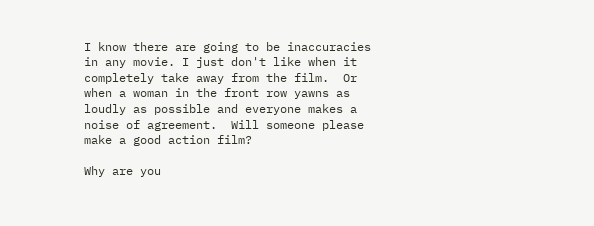I know there are going to be inaccuracies in any movie. I just don't like when it completely take away from the film.  Or when a woman in the front row yawns as loudly as possible and everyone makes a noise of agreement.  Will someone please make a good action film?

Why are you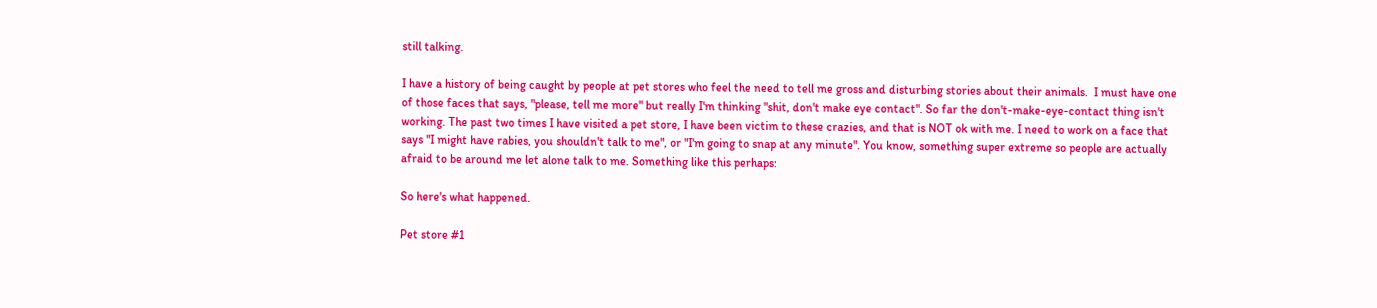still talking.

I have a history of being caught by people at pet stores who feel the need to tell me gross and disturbing stories about their animals.  I must have one of those faces that says, "please, tell me more" but really I'm thinking "shit, don't make eye contact". So far the don't-make-eye-contact thing isn't working. The past two times I have visited a pet store, I have been victim to these crazies, and that is NOT ok with me. I need to work on a face that says "I might have rabies, you shouldn't talk to me", or "I'm going to snap at any minute". You know, something super extreme so people are actually afraid to be around me let alone talk to me. Something like this perhaps:

So here's what happened.

Pet store #1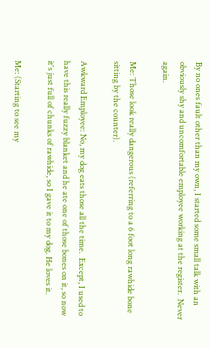By no ones fault other than my own, I started some small talk with an obviously shy and uncomfortable employee working at the register.  Never again.

Me: Those look really dangerous (referring to a 6 foot long rawhide bone sitting by the counter).

Awkward Employee: No, my dog eats those all the time.  Except, I used to have this really fuzzy blanket and he ate one of those bones on it, so now it's just full of chunks of rawhide, so I gave it to my dog. He loves it.

Me: (Starting to see my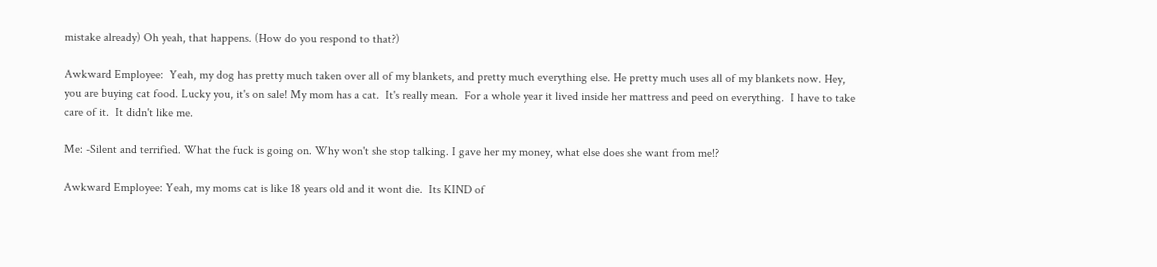mistake already) Oh yeah, that happens. (How do you respond to that?)

Awkward Employee:  Yeah, my dog has pretty much taken over all of my blankets, and pretty much everything else. He pretty much uses all of my blankets now. Hey, you are buying cat food. Lucky you, it's on sale! My mom has a cat.  It's really mean.  For a whole year it lived inside her mattress and peed on everything.  I have to take care of it.  It didn't like me.

Me: -Silent and terrified. What the fuck is going on. Why won't she stop talking. I gave her my money, what else does she want from me!?

Awkward Employee: Yeah, my moms cat is like 18 years old and it wont die.  Its KIND of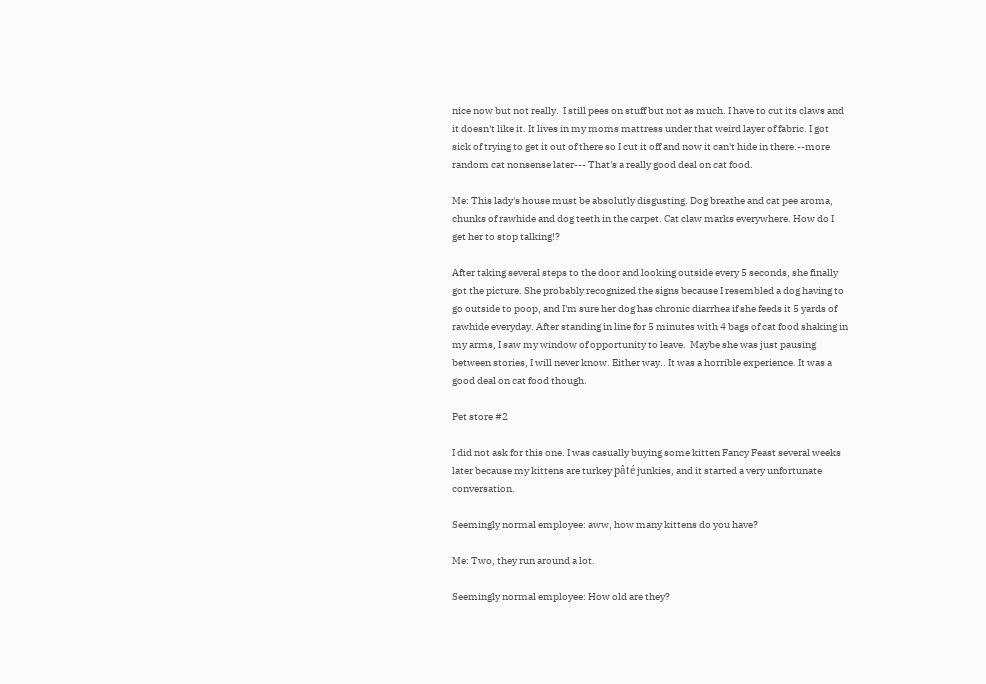nice now but not really.  I still pees on stuff but not as much. I have to cut its claws and it doesn't like it. It lives in my moms mattress under that weird layer of fabric. I got sick of trying to get it out of there so I cut it off and now it can't hide in there.--more random cat nonsense later--- That's a really good deal on cat food.

Me: This lady's house must be absolutly disgusting. Dog breathe and cat pee aroma, chunks of rawhide and dog teeth in the carpet. Cat claw marks everywhere. How do I get her to stop talking!?

After taking several steps to the door and looking outside every 5 seconds, she finally got the picture. She probably recognized the signs because I resembled a dog having to go outside to poop, and I'm sure her dog has chronic diarrhea if she feeds it 5 yards of rawhide everyday. After standing in line for 5 minutes with 4 bags of cat food shaking in my arms, I saw my window of opportunity to leave.  Maybe she was just pausing between stories, I will never know. Either way.. It was a horrible experience. It was a good deal on cat food though.

Pet store #2

I did not ask for this one. I was casually buying some kitten Fancy Feast several weeks later because my kittens are turkey pâté junkies, and it started a very unfortunate conversation.

Seemingly normal employee: aww, how many kittens do you have?

Me: Two, they run around a lot.

Seemingly normal employee: How old are they?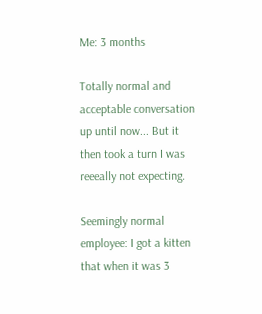Me: 3 months

Totally normal and acceptable conversation up until now... But it then took a turn I was reeeally not expecting.

Seemingly normal employee: I got a kitten that when it was 3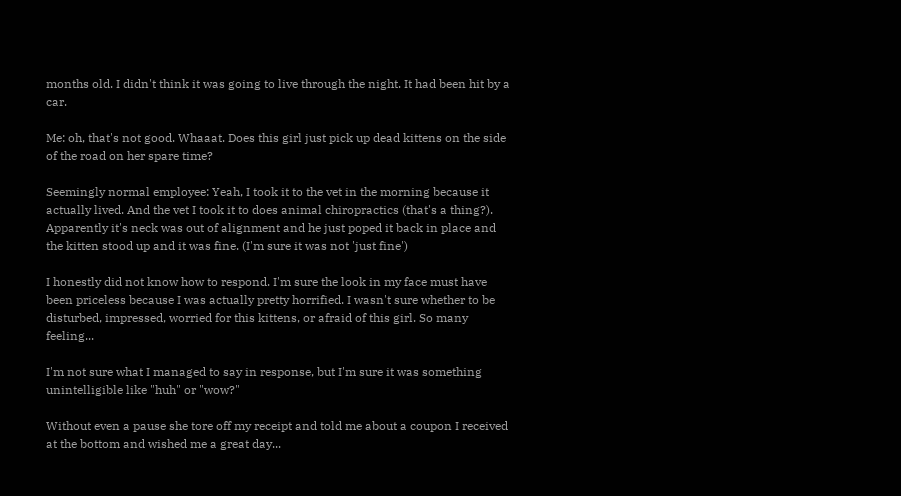months old. I didn't think it was going to live through the night. It had been hit by a car.

Me: oh, that's not good. Whaaat. Does this girl just pick up dead kittens on the side of the road on her spare time?

Seemingly normal employee: Yeah, I took it to the vet in the morning because it actually lived. And the vet I took it to does animal chiropractics (that's a thing?). Apparently it's neck was out of alignment and he just poped it back in place and the kitten stood up and it was fine. (I'm sure it was not 'just fine')

I honestly did not know how to respond. I'm sure the look in my face must have been priceless because I was actually pretty horrified. I wasn't sure whether to be disturbed, impressed, worried for this kittens, or afraid of this girl. So many feeling...

I'm not sure what I managed to say in response, but I'm sure it was something unintelligible like "huh" or "wow?"

Without even a pause she tore off my receipt and told me about a coupon I received at the bottom and wished me a great day...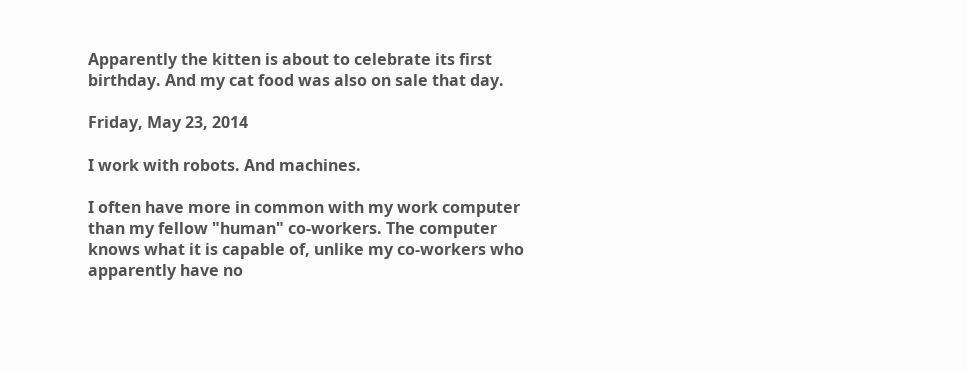Apparently the kitten is about to celebrate its first birthday. And my cat food was also on sale that day.

Friday, May 23, 2014

I work with robots. And machines.

I often have more in common with my work computer than my fellow "human" co-workers. The computer knows what it is capable of, unlike my co-workers who apparently have no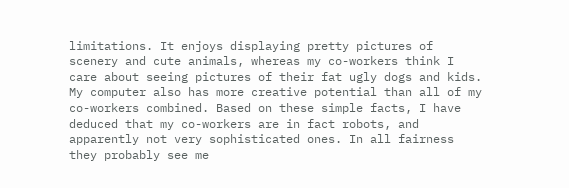limitations. It enjoys displaying pretty pictures of scenery and cute animals, whereas my co-workers think I care about seeing pictures of their fat ugly dogs and kids. My computer also has more creative potential than all of my co-workers combined. Based on these simple facts, I have deduced that my co-workers are in fact robots, and apparently not very sophisticated ones. In all fairness they probably see me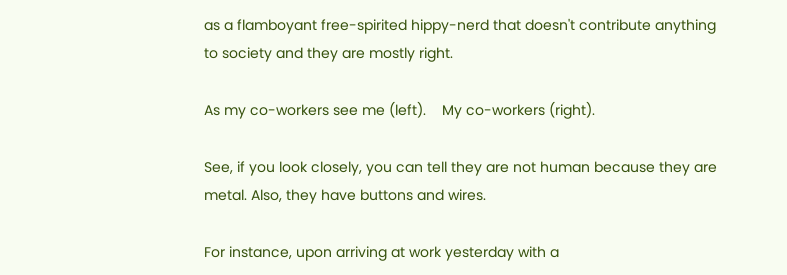as a flamboyant free-spirited hippy-nerd that doesn't contribute anything to society and they are mostly right.

As my co-workers see me (left).    My co-workers (right).

See, if you look closely, you can tell they are not human because they are metal. Also, they have buttons and wires.

For instance, upon arriving at work yesterday with a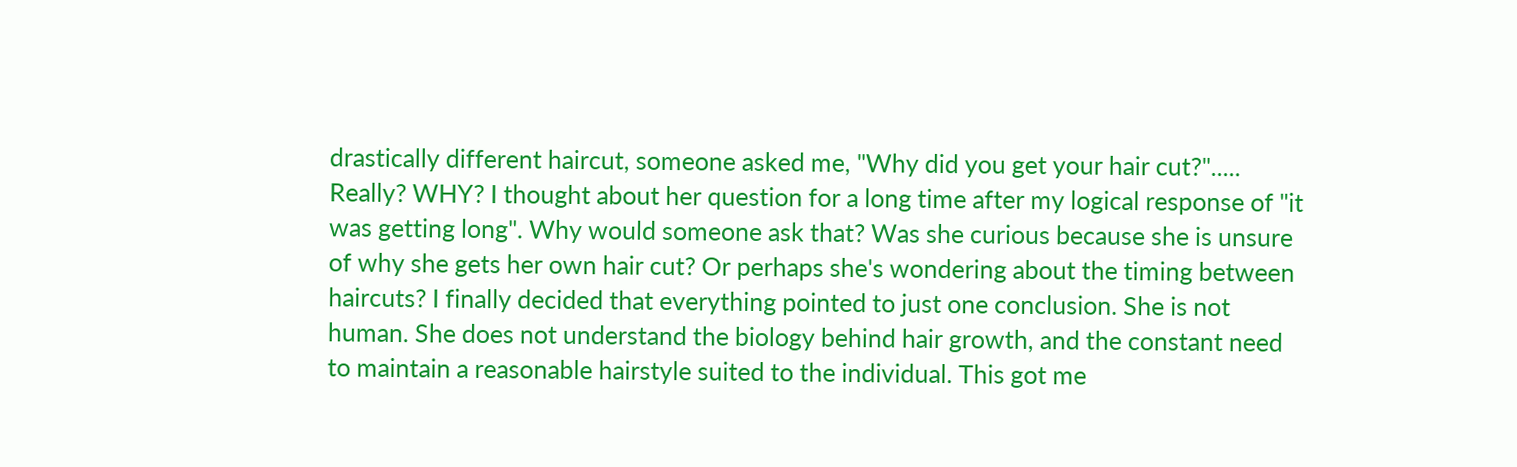drastically different haircut, someone asked me, "Why did you get your hair cut?"..... Really? WHY? I thought about her question for a long time after my logical response of "it was getting long". Why would someone ask that? Was she curious because she is unsure of why she gets her own hair cut? Or perhaps she's wondering about the timing between haircuts? I finally decided that everything pointed to just one conclusion. She is not human. She does not understand the biology behind hair growth, and the constant need to maintain a reasonable hairstyle suited to the individual. This got me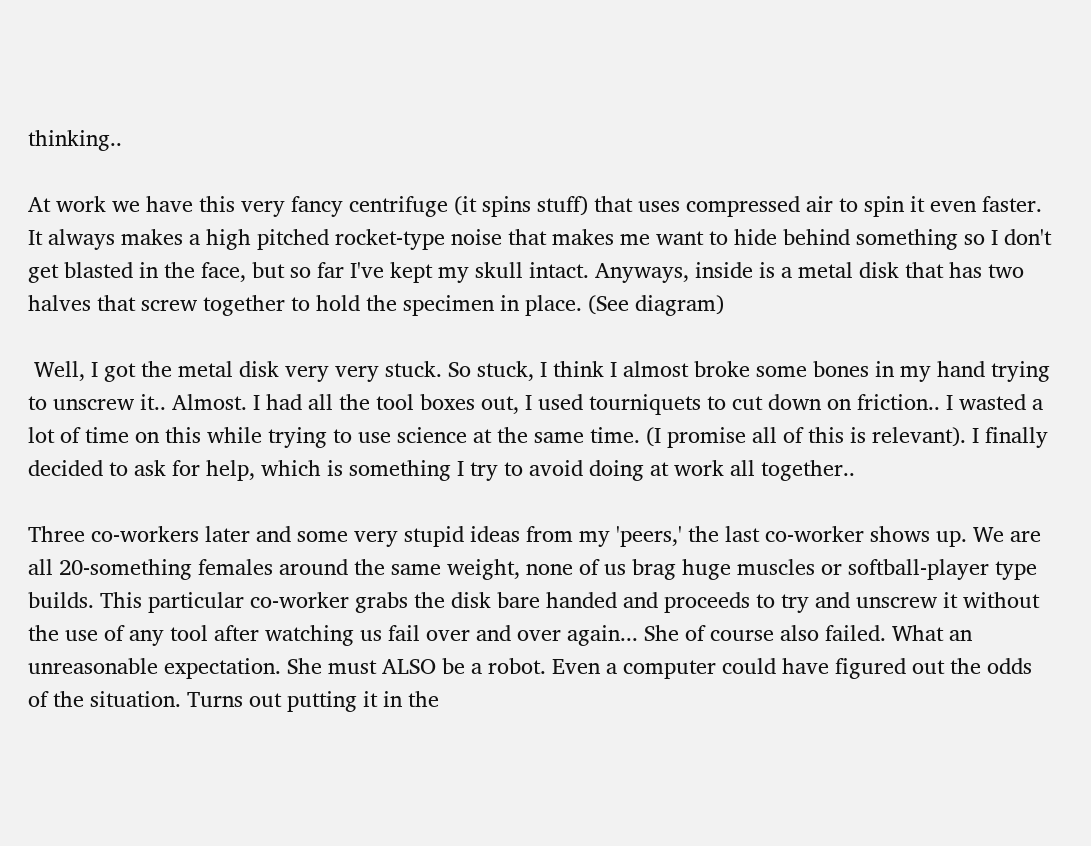thinking..

At work we have this very fancy centrifuge (it spins stuff) that uses compressed air to spin it even faster. It always makes a high pitched rocket-type noise that makes me want to hide behind something so I don't get blasted in the face, but so far I've kept my skull intact. Anyways, inside is a metal disk that has two halves that screw together to hold the specimen in place. (See diagram)

 Well, I got the metal disk very very stuck. So stuck, I think I almost broke some bones in my hand trying to unscrew it.. Almost. I had all the tool boxes out, I used tourniquets to cut down on friction.. I wasted a lot of time on this while trying to use science at the same time. (I promise all of this is relevant). I finally decided to ask for help, which is something I try to avoid doing at work all together..

Three co-workers later and some very stupid ideas from my 'peers,' the last co-worker shows up. We are all 20-something females around the same weight, none of us brag huge muscles or softball-player type builds. This particular co-worker grabs the disk bare handed and proceeds to try and unscrew it without the use of any tool after watching us fail over and over again... She of course also failed. What an unreasonable expectation. She must ALSO be a robot. Even a computer could have figured out the odds of the situation. Turns out putting it in the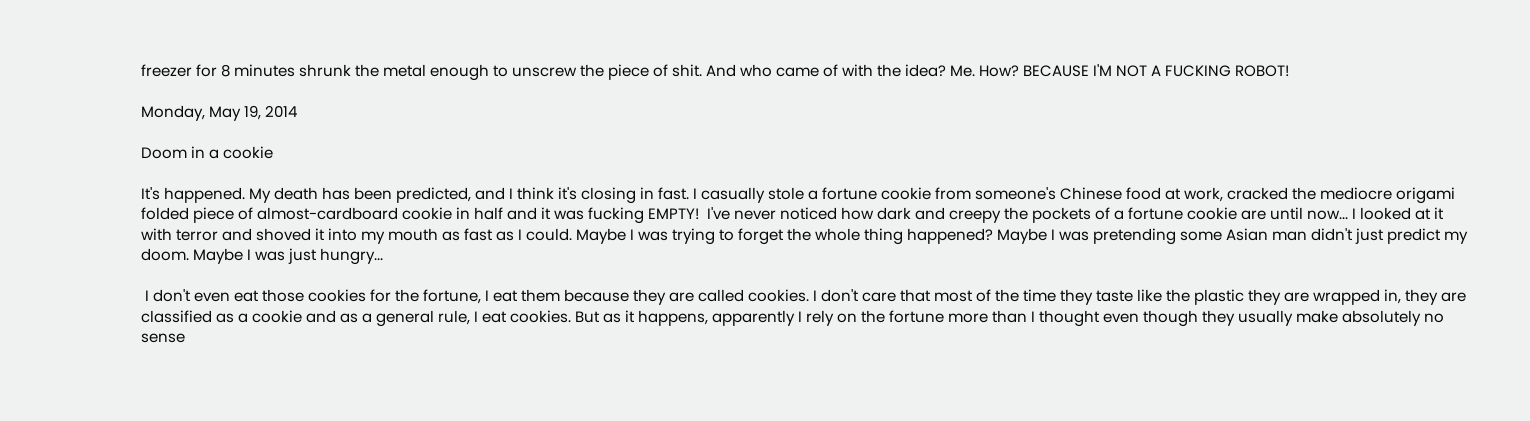freezer for 8 minutes shrunk the metal enough to unscrew the piece of shit. And who came of with the idea? Me. How? BECAUSE I'M NOT A FUCKING ROBOT!

Monday, May 19, 2014

Doom in a cookie

It's happened. My death has been predicted, and I think it's closing in fast. I casually stole a fortune cookie from someone's Chinese food at work, cracked the mediocre origami folded piece of almost-cardboard cookie in half and it was fucking EMPTY!  I've never noticed how dark and creepy the pockets of a fortune cookie are until now... I looked at it with terror and shoved it into my mouth as fast as I could. Maybe I was trying to forget the whole thing happened? Maybe I was pretending some Asian man didn't just predict my doom. Maybe I was just hungry...

 I don't even eat those cookies for the fortune, I eat them because they are called cookies. I don't care that most of the time they taste like the plastic they are wrapped in, they are classified as a cookie and as a general rule, I eat cookies. But as it happens, apparently I rely on the fortune more than I thought even though they usually make absolutely no sense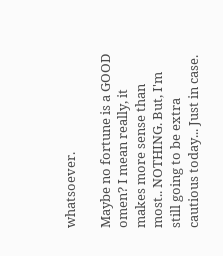whatsoever.

Maybe no fortune is a GOOD omen? I mean really, it makes more sense than most.. NOTHING. But, I'm still going to be extra cautious today... Just in case.